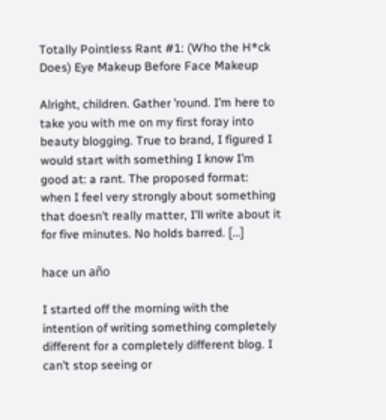Totally Pointless Rant #1: (Who the H*ck Does) Eye Makeup Before Face Makeup

Alright, children. Gather ’round. I’m here to take you with me on my first foray into beauty blogging. True to brand, I figured I would start with something I know I’m good at: a rant. The proposed format: when I feel very strongly about something that doesn’t really matter, I’ll write about it for five minutes. No holds barred. […]

hace un año

I started off the morning with the intention of writing something completely different for a completely different blog. I can’t stop seeing or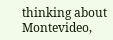thinking about Montevideo,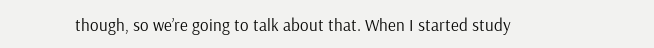though, so we’re going to talk about that. When I started study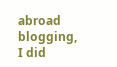abroad blogging, I did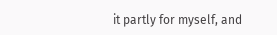it partly for myself, and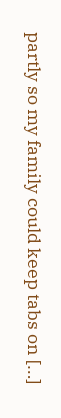partly so my family could keep tabs on […]